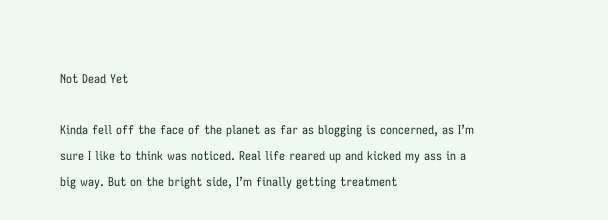Not Dead Yet

Kinda fell off the face of the planet as far as blogging is concerned, as I’m sure I like to think was noticed. Real life reared up and kicked my ass in a big way. But on the bright side, I’m finally getting treatment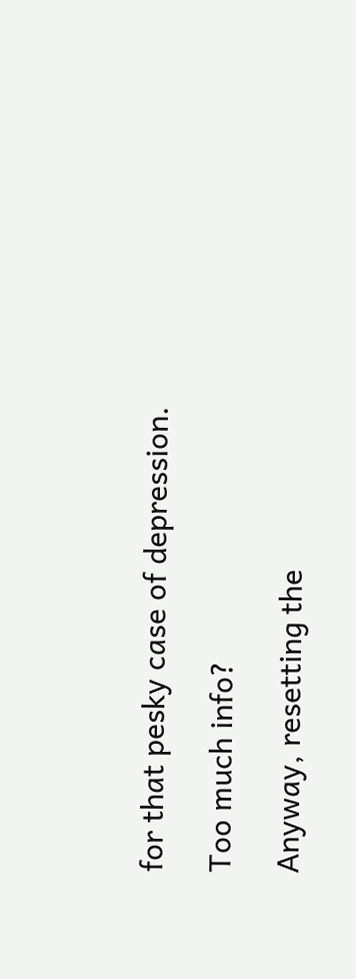for that pesky case of depression.

Too much info?

Anyway, resetting the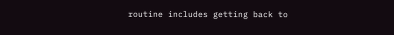routine includes getting back to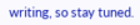writing, so stay tuned.